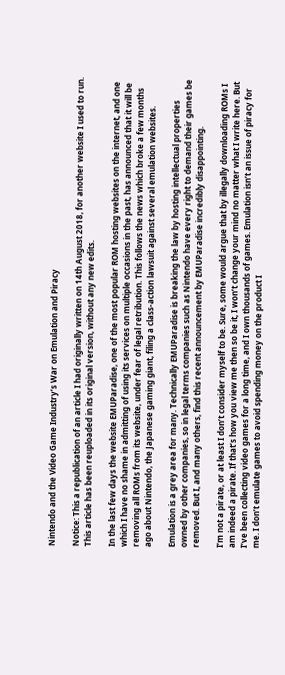Nintendo and the Video Game Industry’s War on Emulation and Piracy

Notice: This a republication of an article I had originally written on 14th August 2018, for another website I used to run. This article has been reuploaded in its original version, without any new edits.

In the last few days the website EMUParadise, one of the most popular ROM hosting websites on the internet, and one which I have no shame in admitting of using its services on multiple occasions in the past, has announced that it will be removing all ROMs from its website, under fear of legal retribution. This follows the news which broke a few months ago about Nintendo, the Japanese gaming giant, filing a class-action lawsuit against several emulation websites.

Emulation is a grey area for many. Technically EMUParadise is breaking the law by hosting intellectual properties owned by other companies, so in legal terms companies such as Nintendo have every right to demand their games be removed. But I, and many others, find this recent announcement by EMUParadise incredibly disappointing.

I’m not a pirate, or at least I don’t consider myself to be. Sure, some would argue that by illegally downloading ROMs I am indeed a pirate. If that’s how you view me then so be it, I won’t change your mind no matter what I write here. But I’ve been collecting video games for a long time, and I own thousands of games. Emulation isn’t an issue of piracy for me. I don’t emulate games to avoid spending money on the product I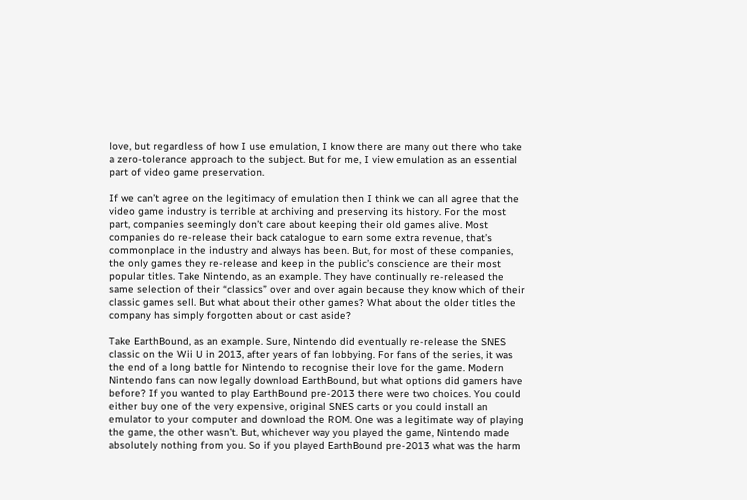love, but regardless of how I use emulation, I know there are many out there who take a zero-tolerance approach to the subject. But for me, I view emulation as an essential part of video game preservation.

If we can’t agree on the legitimacy of emulation then I think we can all agree that the video game industry is terrible at archiving and preserving its history. For the most part, companies seemingly don’t care about keeping their old games alive. Most companies do re-release their back catalogue to earn some extra revenue, that’s commonplace in the industry and always has been. But, for most of these companies, the only games they re-release and keep in the public’s conscience are their most popular titles. Take Nintendo, as an example. They have continually re-released the same selection of their “classics” over and over again because they know which of their classic games sell. But what about their other games? What about the older titles the company has simply forgotten about or cast aside?

Take EarthBound, as an example. Sure, Nintendo did eventually re-release the SNES classic on the Wii U in 2013, after years of fan lobbying. For fans of the series, it was the end of a long battle for Nintendo to recognise their love for the game. Modern Nintendo fans can now legally download EarthBound, but what options did gamers have before? If you wanted to play EarthBound pre-2013 there were two choices. You could either buy one of the very expensive, original SNES carts or you could install an emulator to your computer and download the ROM. One was a legitimate way of playing the game, the other wasn’t. But, whichever way you played the game, Nintendo made absolutely nothing from you. So if you played EarthBound pre-2013 what was the harm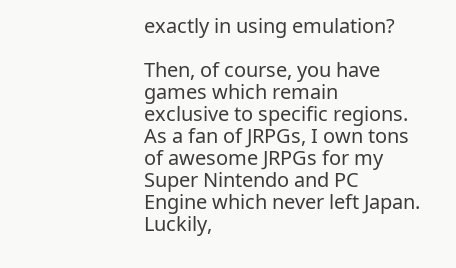exactly in using emulation?

Then, of course, you have games which remain exclusive to specific regions. As a fan of JRPGs, I own tons of awesome JRPGs for my Super Nintendo and PC Engine which never left Japan. Luckily,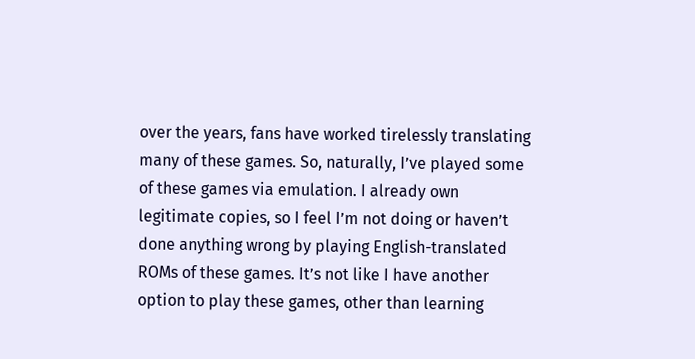over the years, fans have worked tirelessly translating many of these games. So, naturally, I’ve played some of these games via emulation. I already own legitimate copies, so I feel I’m not doing or haven’t done anything wrong by playing English-translated ROMs of these games. It’s not like I have another option to play these games, other than learning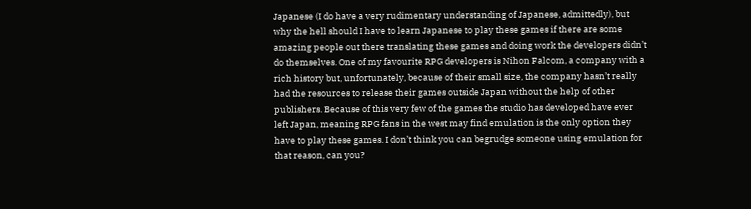Japanese (I do have a very rudimentary understanding of Japanese, admittedly), but why the hell should I have to learn Japanese to play these games if there are some amazing people out there translating these games and doing work the developers didn’t do themselves. One of my favourite RPG developers is Nihon Falcom, a company with a rich history but, unfortunately, because of their small size, the company hasn’t really had the resources to release their games outside Japan without the help of other publishers. Because of this very few of the games the studio has developed have ever left Japan, meaning RPG fans in the west may find emulation is the only option they have to play these games. I don’t think you can begrudge someone using emulation for that reason, can you?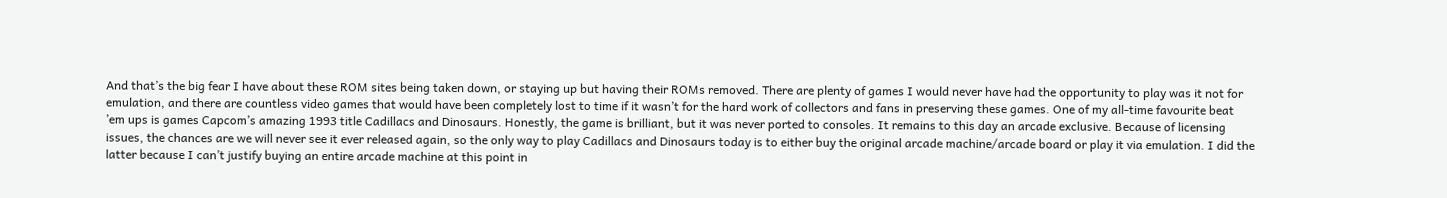And that’s the big fear I have about these ROM sites being taken down, or staying up but having their ROMs removed. There are plenty of games I would never have had the opportunity to play was it not for emulation, and there are countless video games that would have been completely lost to time if it wasn’t for the hard work of collectors and fans in preserving these games. One of my all-time favourite beat ’em ups is games Capcom’s amazing 1993 title Cadillacs and Dinosaurs. Honestly, the game is brilliant, but it was never ported to consoles. It remains to this day an arcade exclusive. Because of licensing issues, the chances are we will never see it ever released again, so the only way to play Cadillacs and Dinosaurs today is to either buy the original arcade machine/arcade board or play it via emulation. I did the latter because I can’t justify buying an entire arcade machine at this point in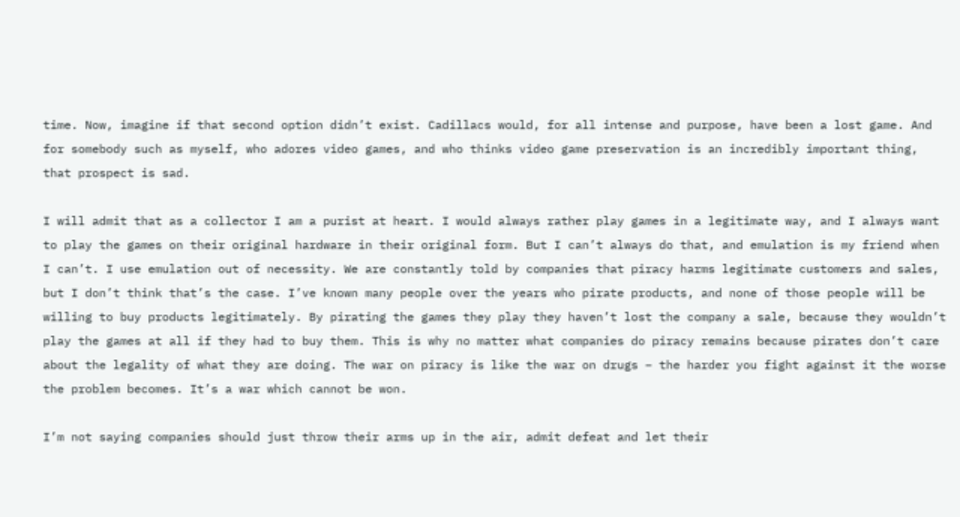time. Now, imagine if that second option didn’t exist. Cadillacs would, for all intense and purpose, have been a lost game. And for somebody such as myself, who adores video games, and who thinks video game preservation is an incredibly important thing, that prospect is sad.

I will admit that as a collector I am a purist at heart. I would always rather play games in a legitimate way, and I always want to play the games on their original hardware in their original form. But I can’t always do that, and emulation is my friend when I can’t. I use emulation out of necessity. We are constantly told by companies that piracy harms legitimate customers and sales, but I don’t think that’s the case. I’ve known many people over the years who pirate products, and none of those people will be willing to buy products legitimately. By pirating the games they play they haven’t lost the company a sale, because they wouldn’t play the games at all if they had to buy them. This is why no matter what companies do piracy remains because pirates don’t care about the legality of what they are doing. The war on piracy is like the war on drugs – the harder you fight against it the worse the problem becomes. It’s a war which cannot be won.

I’m not saying companies should just throw their arms up in the air, admit defeat and let their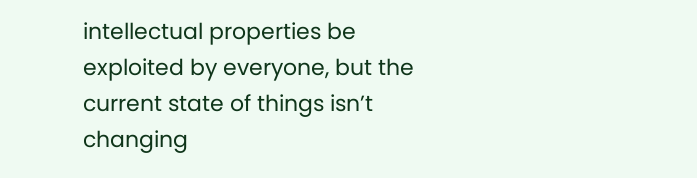intellectual properties be exploited by everyone, but the current state of things isn’t changing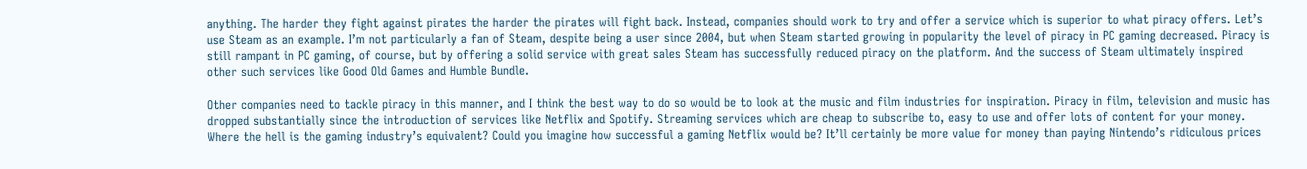anything. The harder they fight against pirates the harder the pirates will fight back. Instead, companies should work to try and offer a service which is superior to what piracy offers. Let’s use Steam as an example. I’m not particularly a fan of Steam, despite being a user since 2004, but when Steam started growing in popularity the level of piracy in PC gaming decreased. Piracy is still rampant in PC gaming, of course, but by offering a solid service with great sales Steam has successfully reduced piracy on the platform. And the success of Steam ultimately inspired other such services like Good Old Games and Humble Bundle.

Other companies need to tackle piracy in this manner, and I think the best way to do so would be to look at the music and film industries for inspiration. Piracy in film, television and music has dropped substantially since the introduction of services like Netflix and Spotify. Streaming services which are cheap to subscribe to, easy to use and offer lots of content for your money. Where the hell is the gaming industry’s equivalent? Could you imagine how successful a gaming Netflix would be? It’ll certainly be more value for money than paying Nintendo’s ridiculous prices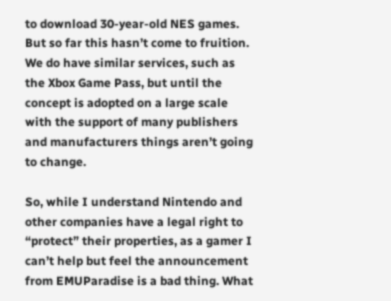to download 30-year-old NES games. But so far this hasn’t come to fruition. We do have similar services, such as the Xbox Game Pass, but until the concept is adopted on a large scale with the support of many publishers and manufacturers things aren’t going to change.

So, while I understand Nintendo and other companies have a legal right to “protect” their properties, as a gamer I can’t help but feel the announcement from EMUParadise is a bad thing. What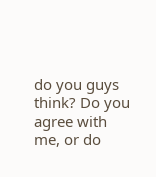do you guys think? Do you agree with me, or do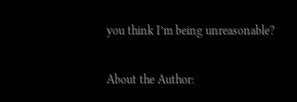you think I’m being unreasonable?

About the Author: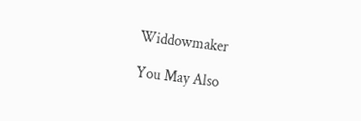Widdowmaker

You May Also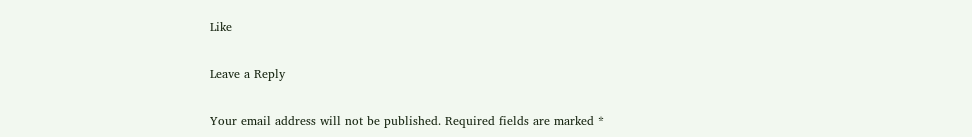Like

Leave a Reply

Your email address will not be published. Required fields are marked *